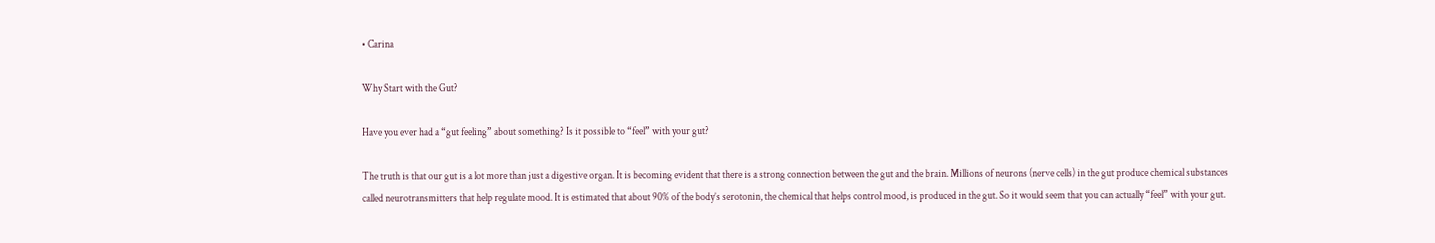• Carina

Why Start with the Gut?

Have you ever had a “gut feeling” about something? Is it possible to “feel” with your gut?

The truth is that our gut is a lot more than just a digestive organ. It is becoming evident that there is a strong connection between the gut and the brain. Millions of neurons (nerve cells) in the gut produce chemical substances called neurotransmitters that help regulate mood. It is estimated that about 90% of the body’s serotonin, the chemical that helps control mood, is produced in the gut. So it would seem that you can actually “feel” with your gut.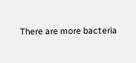There are more bacteria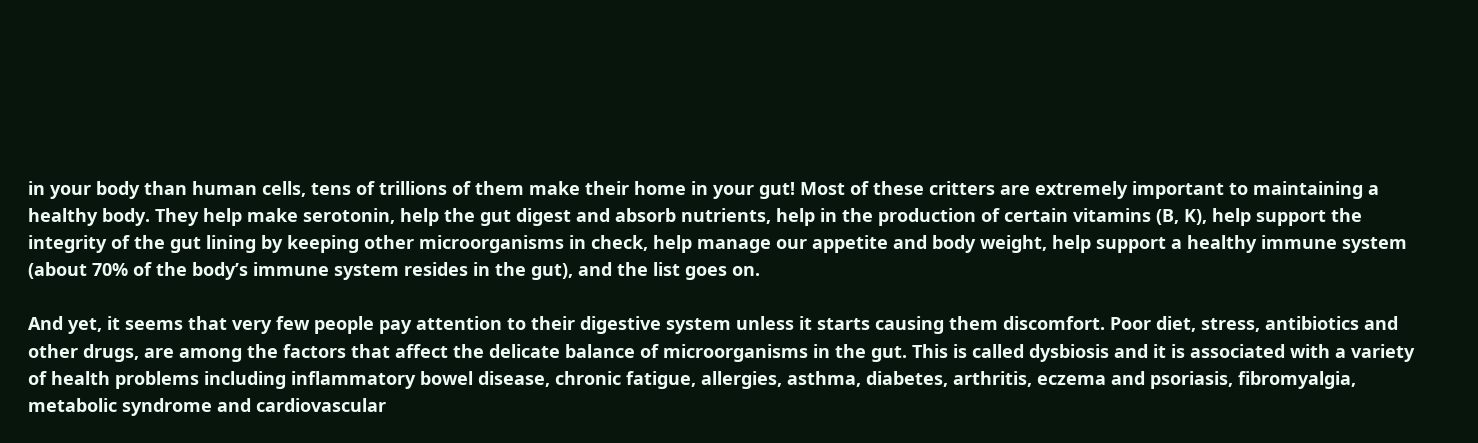in your body than human cells, tens of trillions of them make their home in your gut! Most of these critters are extremely important to maintaining a healthy body. They help make serotonin, help the gut digest and absorb nutrients, help in the production of certain vitamins (B, K), help support the integrity of the gut lining by keeping other microorganisms in check, help manage our appetite and body weight, help support a healthy immune system (about 70% of the body’s immune system resides in the gut), and the list goes on.

And yet, it seems that very few people pay attention to their digestive system unless it starts causing them discomfort. Poor diet, stress, antibiotics and other drugs, are among the factors that affect the delicate balance of microorganisms in the gut. This is called dysbiosis and it is associated with a variety of health problems including inflammatory bowel disease, chronic fatigue, allergies, asthma, diabetes, arthritis, eczema and psoriasis, fibromyalgia, metabolic syndrome and cardiovascular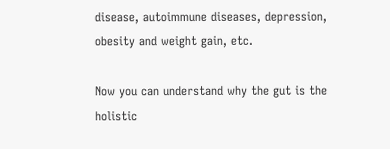disease, autoimmune diseases, depression, obesity and weight gain, etc.

Now you can understand why the gut is the holistic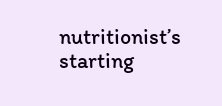nutritionist’s starting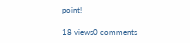point!

18 views0 comments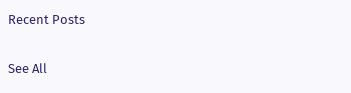Recent Posts

See All